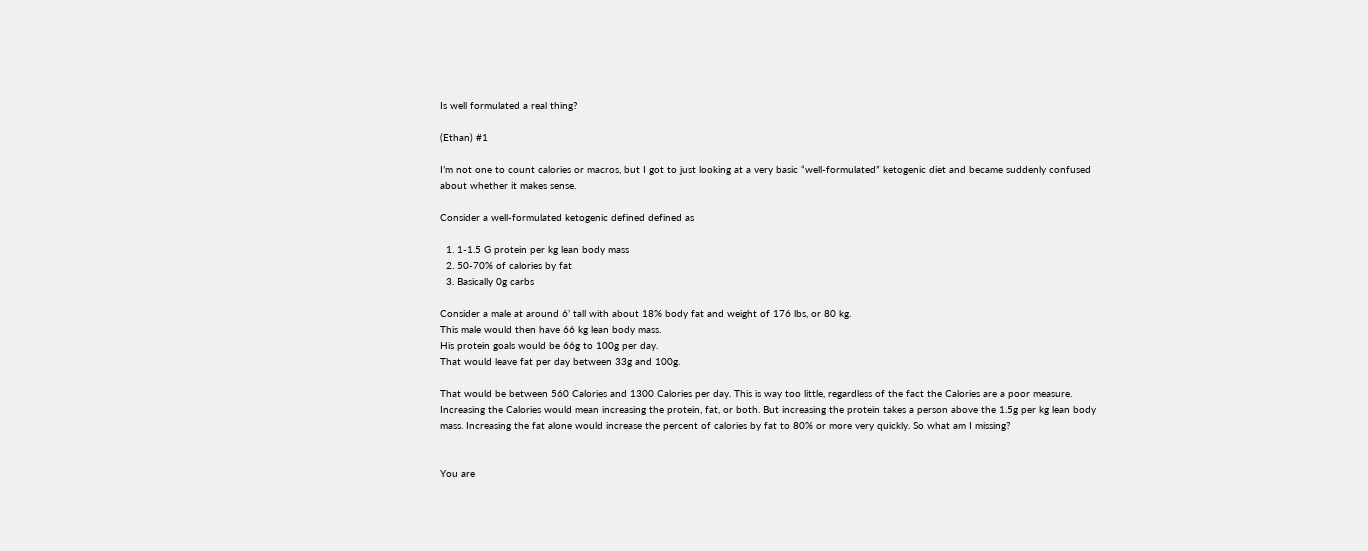Is well formulated a real thing?

(Ethan) #1

I’m not one to count calories or macros, but I got to just looking at a very basic “well-formulated” ketogenic diet and became suddenly confused about whether it makes sense.

Consider a well-formulated ketogenic defined defined as

  1. 1-1.5 G protein per kg lean body mass
  2. 50-70% of calories by fat
  3. Basically 0g carbs

Consider a male at around 6’ tall with about 18% body fat and weight of 176 lbs, or 80 kg.
This male would then have 66 kg lean body mass.
His protein goals would be 66g to 100g per day.
That would leave fat per day between 33g and 100g.

That would be between 560 Calories and 1300 Calories per day. This is way too little, regardless of the fact the Calories are a poor measure. Increasing the Calories would mean increasing the protein, fat, or both. But increasing the protein takes a person above the 1.5g per kg lean body mass. Increasing the fat alone would increase the percent of calories by fat to 80% or more very quickly. So what am I missing?


You are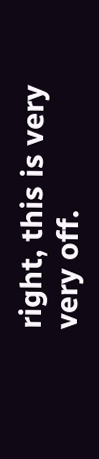right, this is very very off.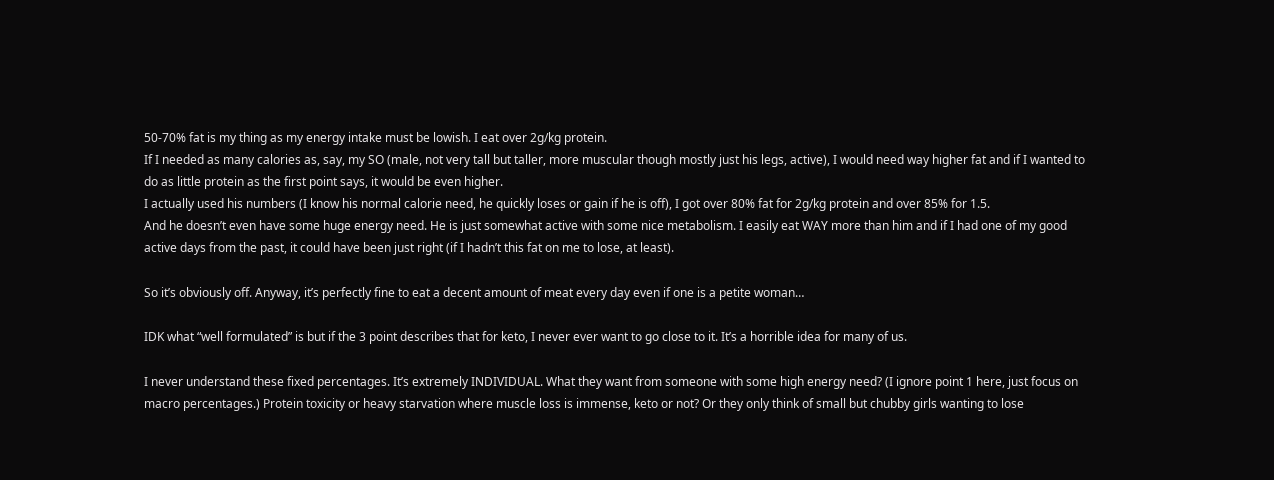50-70% fat is my thing as my energy intake must be lowish. I eat over 2g/kg protein.
If I needed as many calories as, say, my SO (male, not very tall but taller, more muscular though mostly just his legs, active), I would need way higher fat and if I wanted to do as little protein as the first point says, it would be even higher.
I actually used his numbers (I know his normal calorie need, he quickly loses or gain if he is off), I got over 80% fat for 2g/kg protein and over 85% for 1.5.
And he doesn’t even have some huge energy need. He is just somewhat active with some nice metabolism. I easily eat WAY more than him and if I had one of my good active days from the past, it could have been just right (if I hadn’t this fat on me to lose, at least).

So it’s obviously off. Anyway, it’s perfectly fine to eat a decent amount of meat every day even if one is a petite woman…

IDK what “well formulated” is but if the 3 point describes that for keto, I never ever want to go close to it. It’s a horrible idea for many of us.

I never understand these fixed percentages. It’s extremely INDIVIDUAL. What they want from someone with some high energy need? (I ignore point 1 here, just focus on macro percentages.) Protein toxicity or heavy starvation where muscle loss is immense, keto or not? Or they only think of small but chubby girls wanting to lose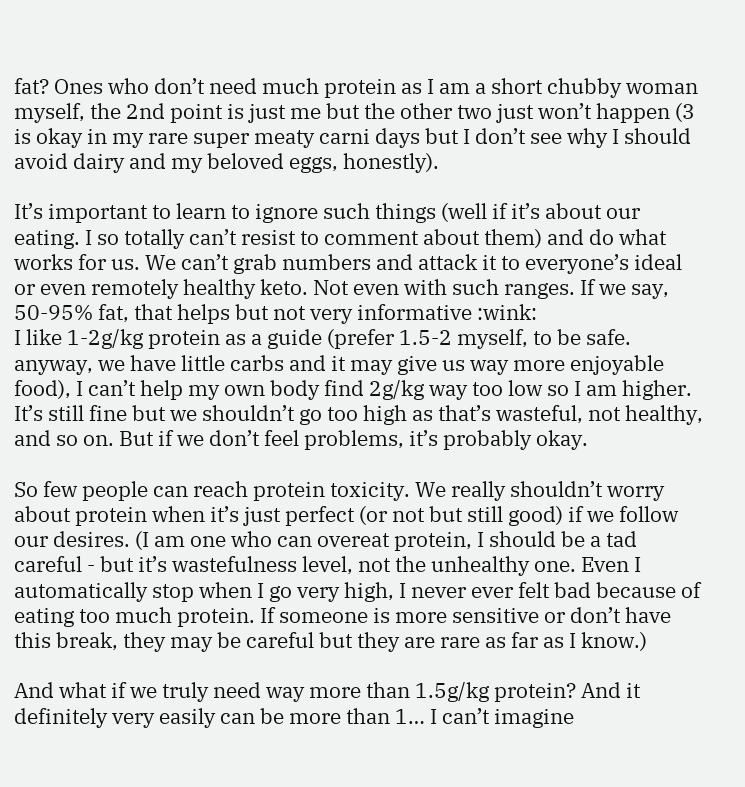fat? Ones who don’t need much protein as I am a short chubby woman myself, the 2nd point is just me but the other two just won’t happen (3 is okay in my rare super meaty carni days but I don’t see why I should avoid dairy and my beloved eggs, honestly).

It’s important to learn to ignore such things (well if it’s about our eating. I so totally can’t resist to comment about them) and do what works for us. We can’t grab numbers and attack it to everyone’s ideal or even remotely healthy keto. Not even with such ranges. If we say, 50-95% fat, that helps but not very informative :wink:
I like 1-2g/kg protein as a guide (prefer 1.5-2 myself, to be safe. anyway, we have little carbs and it may give us way more enjoyable food), I can’t help my own body find 2g/kg way too low so I am higher. It’s still fine but we shouldn’t go too high as that’s wasteful, not healthy, and so on. But if we don’t feel problems, it’s probably okay.

So few people can reach protein toxicity. We really shouldn’t worry about protein when it’s just perfect (or not but still good) if we follow our desires. (I am one who can overeat protein, I should be a tad careful - but it’s wastefulness level, not the unhealthy one. Even I automatically stop when I go very high, I never ever felt bad because of eating too much protein. If someone is more sensitive or don’t have this break, they may be careful but they are rare as far as I know.)

And what if we truly need way more than 1.5g/kg protein? And it definitely very easily can be more than 1… I can’t imagine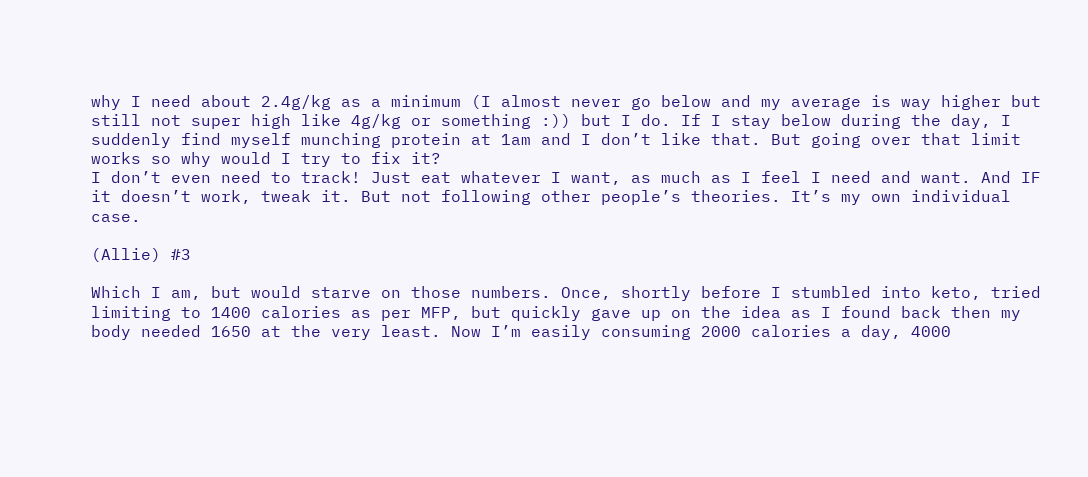why I need about 2.4g/kg as a minimum (I almost never go below and my average is way higher but still not super high like 4g/kg or something :)) but I do. If I stay below during the day, I suddenly find myself munching protein at 1am and I don’t like that. But going over that limit works so why would I try to fix it?
I don’t even need to track! Just eat whatever I want, as much as I feel I need and want. And IF it doesn’t work, tweak it. But not following other people’s theories. It’s my own individual case.

(Allie) #3

Which I am, but would starve on those numbers. Once, shortly before I stumbled into keto, tried limiting to 1400 calories as per MFP, but quickly gave up on the idea as I found back then my body needed 1650 at the very least. Now I’m easily consuming 2000 calories a day, 4000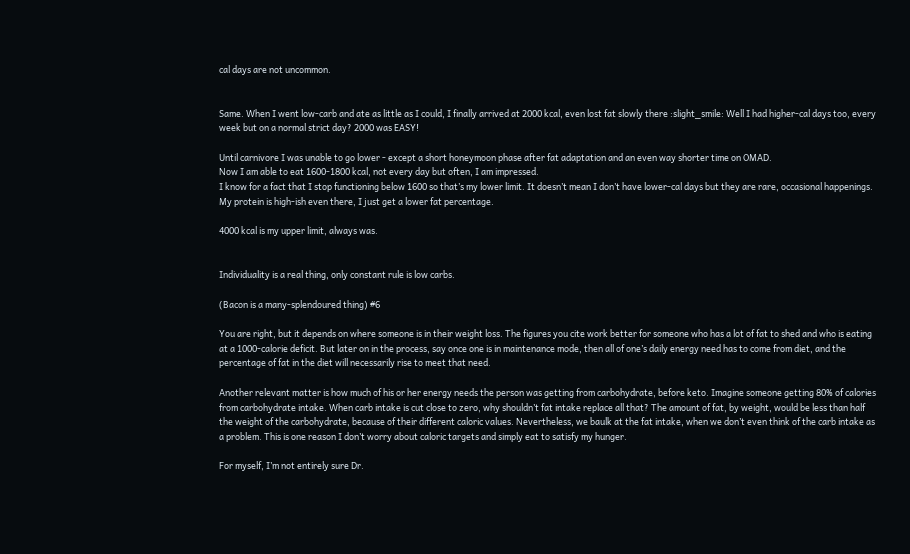cal days are not uncommon.


Same. When I went low-carb and ate as little as I could, I finally arrived at 2000 kcal, even lost fat slowly there :slight_smile: Well I had higher-cal days too, every week but on a normal strict day? 2000 was EASY!

Until carnivore I was unable to go lower - except a short honeymoon phase after fat adaptation and an even way shorter time on OMAD.
Now I am able to eat 1600-1800 kcal, not every day but often, I am impressed.
I know for a fact that I stop functioning below 1600 so that’s my lower limit. It doesn’t mean I don’t have lower-cal days but they are rare, occasional happenings.
My protein is high-ish even there, I just get a lower fat percentage.

4000 kcal is my upper limit, always was.


Individuality is a real thing, only constant rule is low carbs.

(Bacon is a many-splendoured thing) #6

You are right, but it depends on where someone is in their weight loss. The figures you cite work better for someone who has a lot of fat to shed and who is eating at a 1000-calorie deficit. But later on in the process, say once one is in maintenance mode, then all of one’s daily energy need has to come from diet, and the percentage of fat in the diet will necessarily rise to meet that need.

Another relevant matter is how much of his or her energy needs the person was getting from carbohydrate, before keto. Imagine someone getting 80% of calories from carbohydrate intake. When carb intake is cut close to zero, why shouldn’t fat intake replace all that? The amount of fat, by weight, would be less than half the weight of the carbohydrate, because of their different caloric values. Nevertheless, we baulk at the fat intake, when we don’t even think of the carb intake as a problem. This is one reason I don’t worry about caloric targets and simply eat to satisfy my hunger.

For myself, I’m not entirely sure Dr.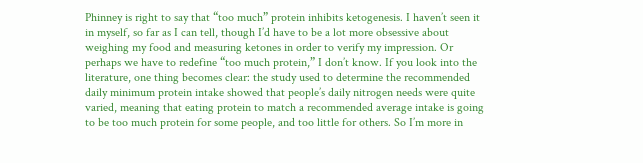Phinney is right to say that “too much” protein inhibits ketogenesis. I haven’t seen it in myself, so far as I can tell, though I’d have to be a lot more obsessive about weighing my food and measuring ketones in order to verify my impression. Or perhaps we have to redefine “too much protein,” I don’t know. If you look into the literature, one thing becomes clear: the study used to determine the recommended daily minimum protein intake showed that people’s daily nitrogen needs were quite varied, meaning that eating protein to match a recommended average intake is going to be too much protein for some people, and too little for others. So I’m more in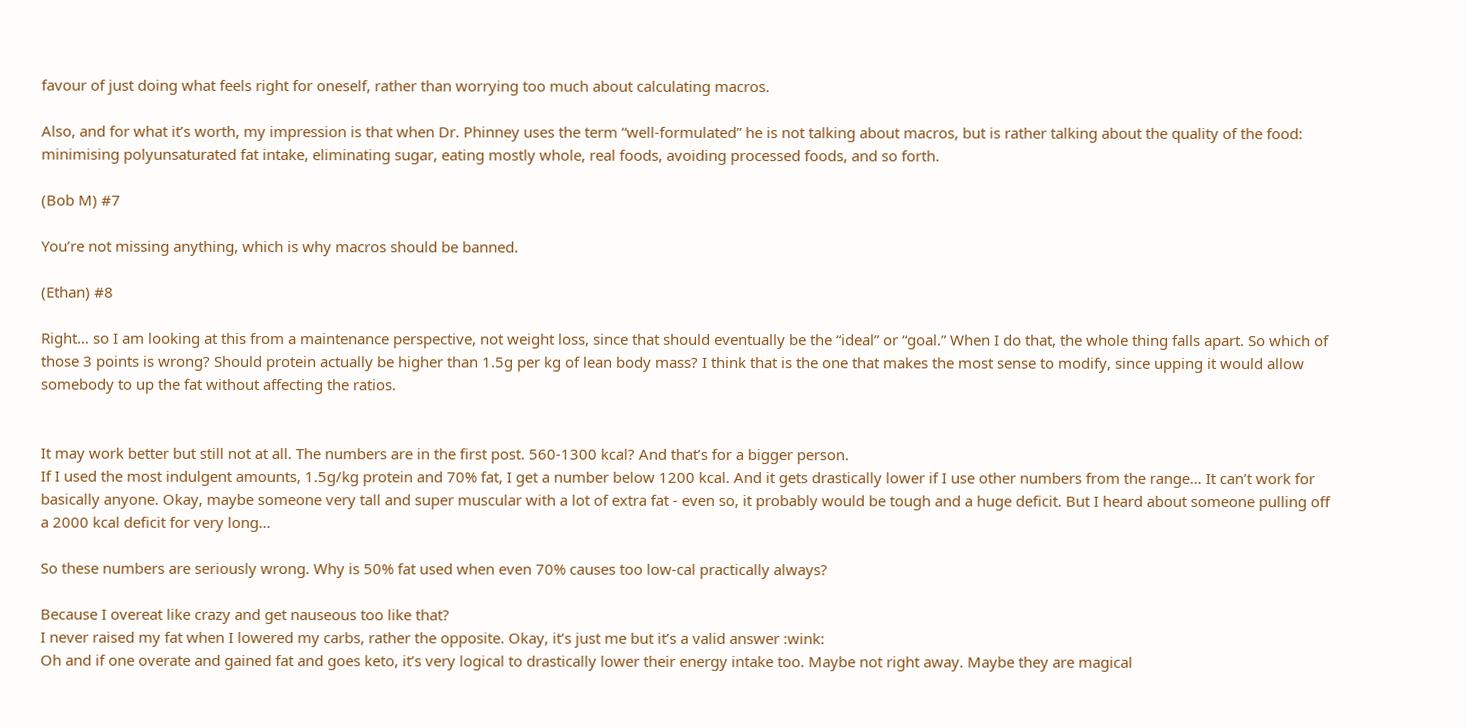favour of just doing what feels right for oneself, rather than worrying too much about calculating macros.

Also, and for what it’s worth, my impression is that when Dr. Phinney uses the term “well-formulated” he is not talking about macros, but is rather talking about the quality of the food: minimising polyunsaturated fat intake, eliminating sugar, eating mostly whole, real foods, avoiding processed foods, and so forth.

(Bob M) #7

You’re not missing anything, which is why macros should be banned.

(Ethan) #8

Right… so I am looking at this from a maintenance perspective, not weight loss, since that should eventually be the “ideal” or “goal.” When I do that, the whole thing falls apart. So which of those 3 points is wrong? Should protein actually be higher than 1.5g per kg of lean body mass? I think that is the one that makes the most sense to modify, since upping it would allow somebody to up the fat without affecting the ratios.


It may work better but still not at all. The numbers are in the first post. 560-1300 kcal? And that’s for a bigger person.
If I used the most indulgent amounts, 1.5g/kg protein and 70% fat, I get a number below 1200 kcal. And it gets drastically lower if I use other numbers from the range… It can’t work for basically anyone. Okay, maybe someone very tall and super muscular with a lot of extra fat - even so, it probably would be tough and a huge deficit. But I heard about someone pulling off a 2000 kcal deficit for very long…

So these numbers are seriously wrong. Why is 50% fat used when even 70% causes too low-cal practically always?

Because I overeat like crazy and get nauseous too like that?
I never raised my fat when I lowered my carbs, rather the opposite. Okay, it’s just me but it’s a valid answer :wink:
Oh and if one overate and gained fat and goes keto, it’s very logical to drastically lower their energy intake too. Maybe not right away. Maybe they are magical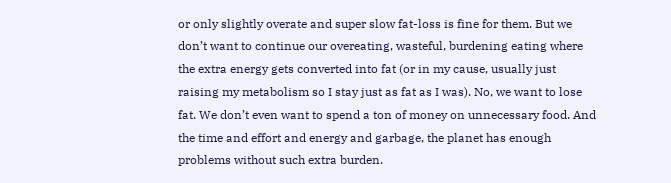or only slightly overate and super slow fat-loss is fine for them. But we don’t want to continue our overeating, wasteful, burdening eating where the extra energy gets converted into fat (or in my cause, usually just raising my metabolism so I stay just as fat as I was). No, we want to lose fat. We don’t even want to spend a ton of money on unnecessary food. And the time and effort and energy and garbage, the planet has enough problems without such extra burden.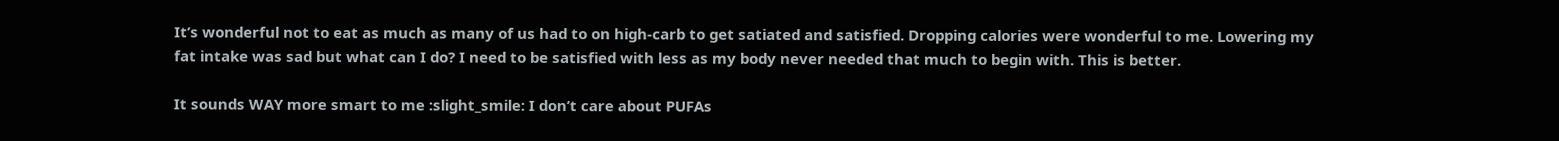It’s wonderful not to eat as much as many of us had to on high-carb to get satiated and satisfied. Dropping calories were wonderful to me. Lowering my fat intake was sad but what can I do? I need to be satisfied with less as my body never needed that much to begin with. This is better.

It sounds WAY more smart to me :slight_smile: I don’t care about PUFAs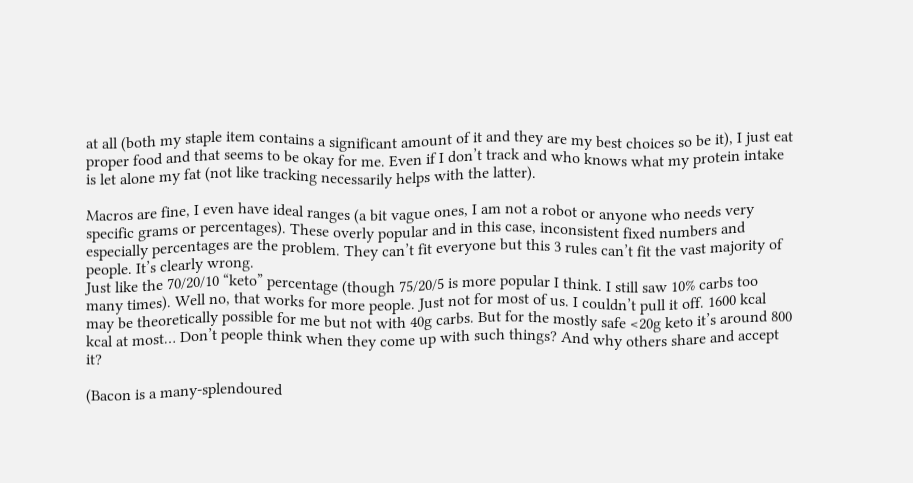at all (both my staple item contains a significant amount of it and they are my best choices so be it), I just eat proper food and that seems to be okay for me. Even if I don’t track and who knows what my protein intake is let alone my fat (not like tracking necessarily helps with the latter).

Macros are fine, I even have ideal ranges (a bit vague ones, I am not a robot or anyone who needs very specific grams or percentages). These overly popular and in this case, inconsistent fixed numbers and especially percentages are the problem. They can’t fit everyone but this 3 rules can’t fit the vast majority of people. It’s clearly wrong.
Just like the 70/20/10 “keto” percentage (though 75/20/5 is more popular I think. I still saw 10% carbs too many times). Well no, that works for more people. Just not for most of us. I couldn’t pull it off. 1600 kcal may be theoretically possible for me but not with 40g carbs. But for the mostly safe <20g keto it’s around 800 kcal at most… Don’t people think when they come up with such things? And why others share and accept it?

(Bacon is a many-splendoured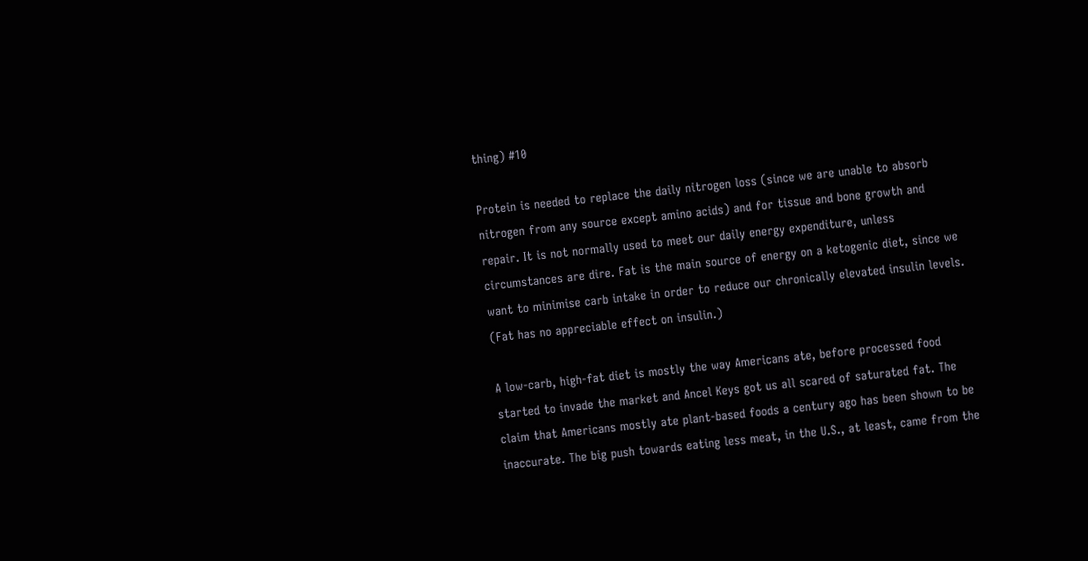thing) #10

Protein is needed to replace the daily nitrogen loss (since we are unable to absorb nitrogen from any source except amino acids) and for tissue and bone growth and repair. It is not normally used to meet our daily energy expenditure, unless circumstances are dire. Fat is the main source of energy on a ketogenic diet, since we want to minimise carb intake in order to reduce our chronically elevated insulin levels. (Fat has no appreciable effect on insulin.)

A low-carb, high-fat diet is mostly the way Americans ate, before processed food started to invade the market and Ancel Keys got us all scared of saturated fat. The claim that Americans mostly ate plant-based foods a century ago has been shown to be inaccurate. The big push towards eating less meat, in the U.S., at least, came from the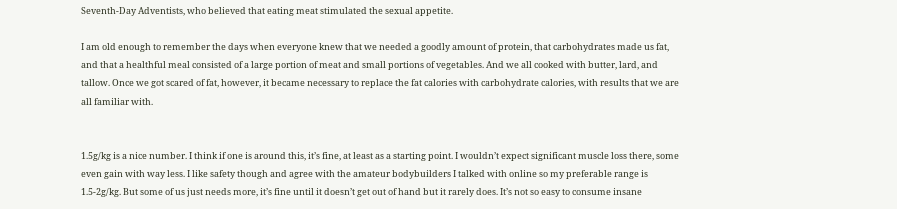Seventh-Day Adventists, who believed that eating meat stimulated the sexual appetite.

I am old enough to remember the days when everyone knew that we needed a goodly amount of protein, that carbohydrates made us fat, and that a healthful meal consisted of a large portion of meat and small portions of vegetables. And we all cooked with butter, lard, and tallow. Once we got scared of fat, however, it became necessary to replace the fat calories with carbohydrate calories, with results that we are all familiar with.


1.5g/kg is a nice number. I think if one is around this, it’s fine, at least as a starting point. I wouldn’t expect significant muscle loss there, some even gain with way less. I like safety though and agree with the amateur bodybuilders I talked with online so my preferable range is 1.5-2g/kg. But some of us just needs more, it’s fine until it doesn’t get out of hand but it rarely does. It’s not so easy to consume insane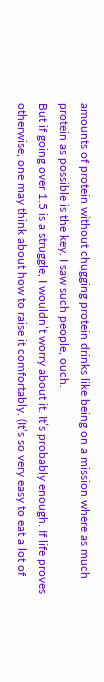amounts of protein without chugging protein drinks like being on a mission where as much protein as possible is the key. I saw such people, ouch.
But if going over 1.5 is a struggle, I wouldn’t worry about it. It’s probably enough. If life proves otherwise, one may think about how to raise it comfortably. (It’s so very easy to eat a lot of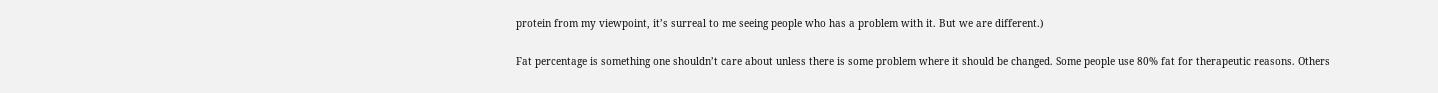protein from my viewpoint, it’s surreal to me seeing people who has a problem with it. But we are different.)

Fat percentage is something one shouldn’t care about unless there is some problem where it should be changed. Some people use 80% fat for therapeutic reasons. Others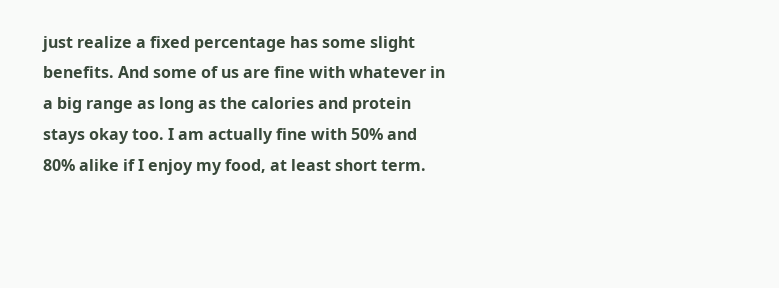just realize a fixed percentage has some slight benefits. And some of us are fine with whatever in a big range as long as the calories and protein stays okay too. I am actually fine with 50% and 80% alike if I enjoy my food, at least short term.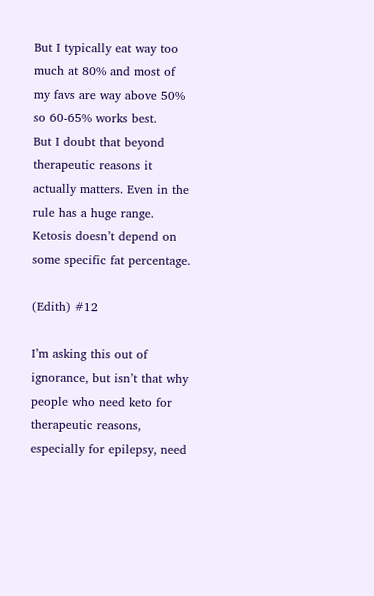But I typically eat way too much at 80% and most of my favs are way above 50% so 60-65% works best.
But I doubt that beyond therapeutic reasons it actually matters. Even in the rule has a huge range. Ketosis doesn’t depend on some specific fat percentage.

(Edith) #12

I’m asking this out of ignorance, but isn’t that why people who need keto for therapeutic reasons, especially for epilepsy, need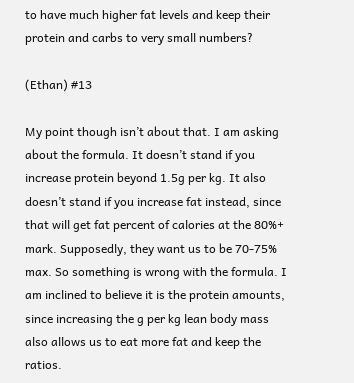to have much higher fat levels and keep their protein and carbs to very small numbers?

(Ethan) #13

My point though isn’t about that. I am asking about the formula. It doesn’t stand if you increase protein beyond 1.5g per kg. It also doesn’t stand if you increase fat instead, since that will get fat percent of calories at the 80%+ mark. Supposedly, they want us to be 70-75% max. So something is wrong with the formula. I am inclined to believe it is the protein amounts, since increasing the g per kg lean body mass also allows us to eat more fat and keep the ratios.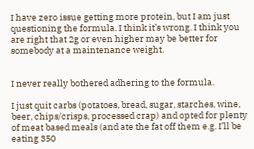I have zero issue getting more protein, but I am just questioning the formula. I think it’s wrong. I think you are right that 2g or even higher may be better for somebody at a maintenance weight.


I never really bothered adhering to the formula.

I just quit carbs (potatoes, bread, sugar, starches, wine, beer, chips/crisps, processed crap) and opted for plenty of meat based meals (and ate the fat off them e.g. I’ll be eating 350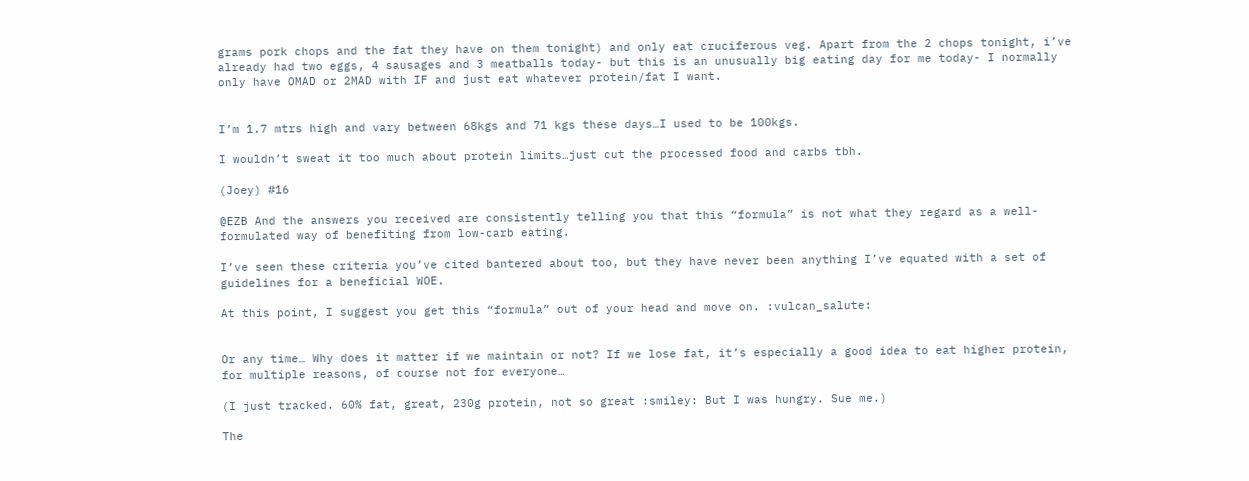grams pork chops and the fat they have on them tonight) and only eat cruciferous veg. Apart from the 2 chops tonight, i’ve already had two eggs, 4 sausages and 3 meatballs today- but this is an unusually big eating day for me today- I normally only have OMAD or 2MAD with IF and just eat whatever protein/fat I want.


I’m 1.7 mtrs high and vary between 68kgs and 71 kgs these days…I used to be 100kgs.

I wouldn’t sweat it too much about protein limits…just cut the processed food and carbs tbh.

(Joey) #16

@EZB And the answers you received are consistently telling you that this “formula” is not what they regard as a well-formulated way of benefiting from low-carb eating.

I’ve seen these criteria you’ve cited bantered about too, but they have never been anything I’ve equated with a set of guidelines for a beneficial WOE.

At this point, I suggest you get this “formula” out of your head and move on. :vulcan_salute:


Or any time… Why does it matter if we maintain or not? If we lose fat, it’s especially a good idea to eat higher protein, for multiple reasons, of course not for everyone…

(I just tracked. 60% fat, great, 230g protein, not so great :smiley: But I was hungry. Sue me.)

The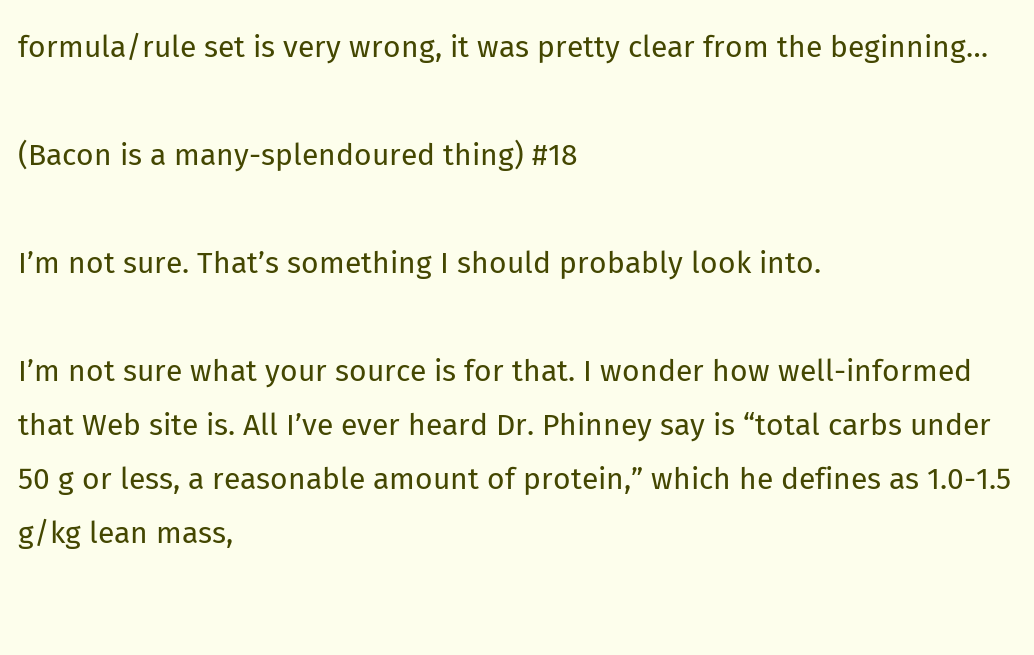formula/rule set is very wrong, it was pretty clear from the beginning…

(Bacon is a many-splendoured thing) #18

I’m not sure. That’s something I should probably look into.

I’m not sure what your source is for that. I wonder how well-informed that Web site is. All I’ve ever heard Dr. Phinney say is “total carbs under 50 g or less, a reasonable amount of protein,” which he defines as 1.0-1.5 g/kg lean mass,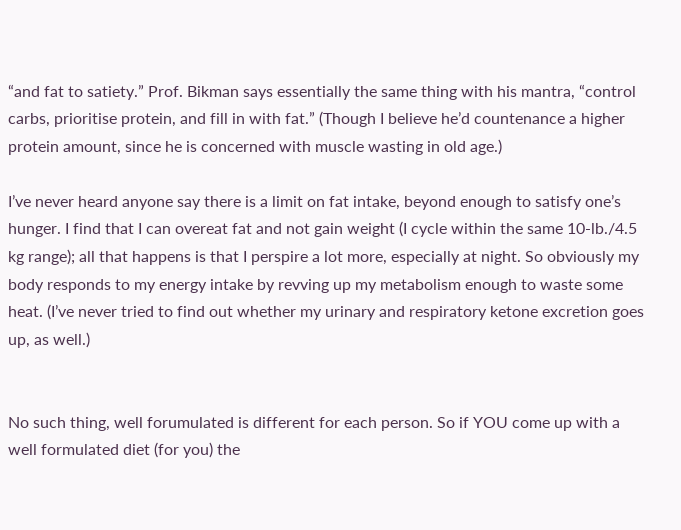“and fat to satiety.” Prof. Bikman says essentially the same thing with his mantra, “control carbs, prioritise protein, and fill in with fat.” (Though I believe he’d countenance a higher protein amount, since he is concerned with muscle wasting in old age.)

I’ve never heard anyone say there is a limit on fat intake, beyond enough to satisfy one’s hunger. I find that I can overeat fat and not gain weight (I cycle within the same 10-lb./4.5 kg range); all that happens is that I perspire a lot more, especially at night. So obviously my body responds to my energy intake by revving up my metabolism enough to waste some heat. (I’ve never tried to find out whether my urinary and respiratory ketone excretion goes up, as well.)


No such thing, well forumulated is different for each person. So if YOU come up with a well formulated diet (for you) the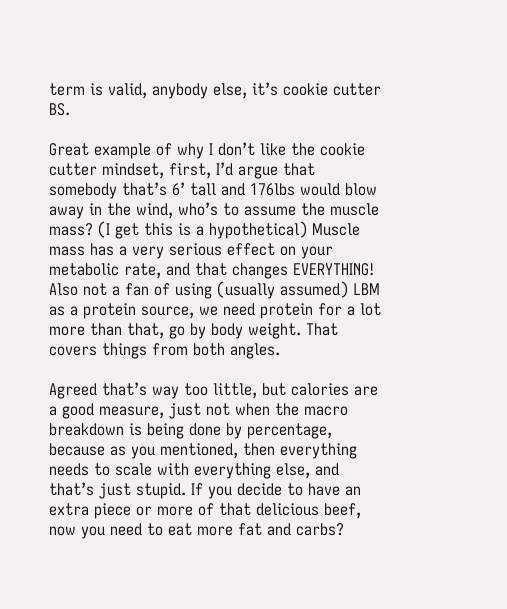term is valid, anybody else, it’s cookie cutter BS.

Great example of why I don’t like the cookie cutter mindset, first, I’d argue that somebody that’s 6’ tall and 176lbs would blow away in the wind, who’s to assume the muscle mass? (I get this is a hypothetical) Muscle mass has a very serious effect on your metabolic rate, and that changes EVERYTHING! Also not a fan of using (usually assumed) LBM as a protein source, we need protein for a lot more than that, go by body weight. That covers things from both angles.

Agreed that’s way too little, but calories are a good measure, just not when the macro breakdown is being done by percentage, because as you mentioned, then everything needs to scale with everything else, and that’s just stupid. If you decide to have an extra piece or more of that delicious beef, now you need to eat more fat and carbs?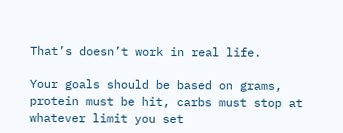That’s doesn’t work in real life.

Your goals should be based on grams, protein must be hit, carbs must stop at whatever limit you set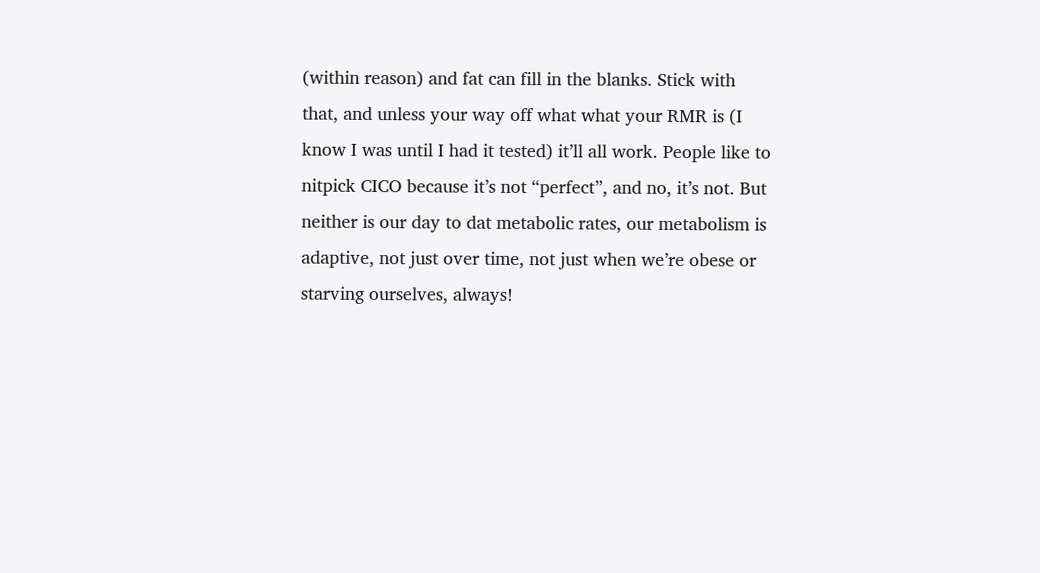(within reason) and fat can fill in the blanks. Stick with that, and unless your way off what what your RMR is (I know I was until I had it tested) it’ll all work. People like to nitpick CICO because it’s not “perfect”, and no, it’s not. But neither is our day to dat metabolic rates, our metabolism is adaptive, not just over time, not just when we’re obese or starving ourselves, always!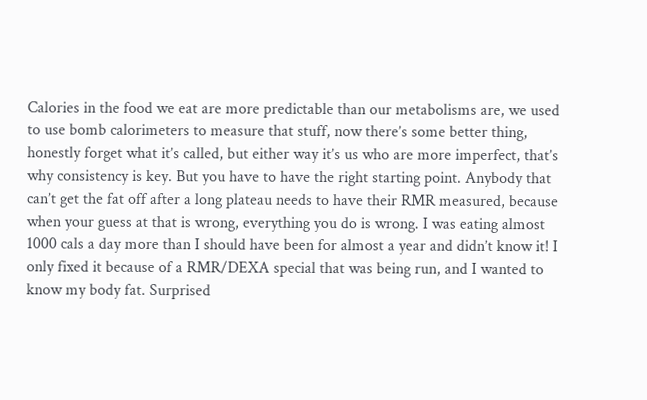Calories in the food we eat are more predictable than our metabolisms are, we used to use bomb calorimeters to measure that stuff, now there’s some better thing, honestly forget what it’s called, but either way it’s us who are more imperfect, that’s why consistency is key. But you have to have the right starting point. Anybody that can’t get the fat off after a long plateau needs to have their RMR measured, because when your guess at that is wrong, everything you do is wrong. I was eating almost 1000 cals a day more than I should have been for almost a year and didn’t know it! I only fixed it because of a RMR/DEXA special that was being run, and I wanted to know my body fat. Surprised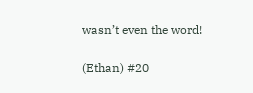wasn’t even the word!

(Ethan) #20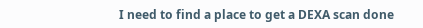I need to find a place to get a DEXA scan done